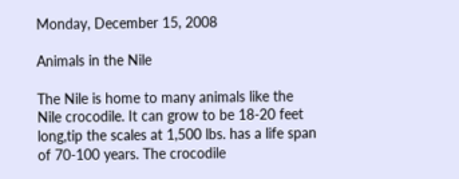Monday, December 15, 2008

Animals in the Nile

The Nile is home to many animals like the Nile crocodile. It can grow to be 18-20 feet long,tip the scales at 1,500 lbs. has a life span of 70-100 years. The crocodile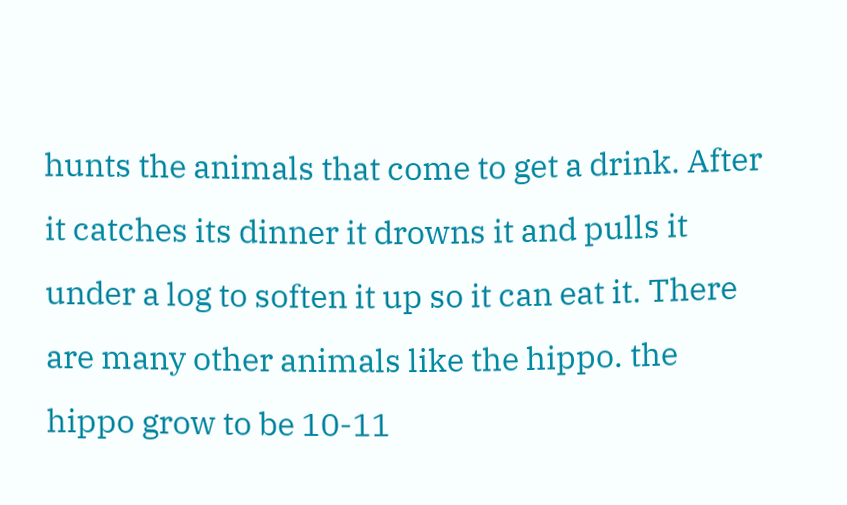hunts the animals that come to get a drink. After it catches its dinner it drowns it and pulls it under a log to soften it up so it can eat it. There are many other animals like the hippo. the hippo grow to be 10-11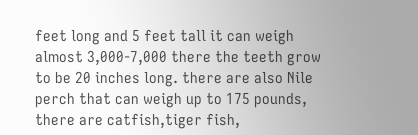feet long and 5 feet tall it can weigh almost 3,000-7,000 there the teeth grow to be 20 inches long. there are also Nile perch that can weigh up to 175 pounds, there are catfish,tiger fish,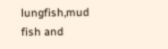lungfish,mud fish and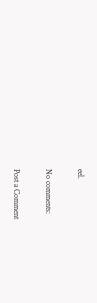eel.

No comments:

Post a Comment